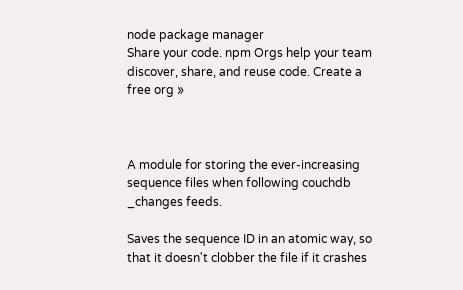node package manager
Share your code. npm Orgs help your team discover, share, and reuse code. Create a free org »



A module for storing the ever-increasing sequence files when following couchdb _changes feeds.

Saves the sequence ID in an atomic way, so that it doesn't clobber the file if it crashes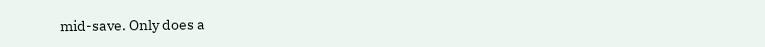mid-save. Only does a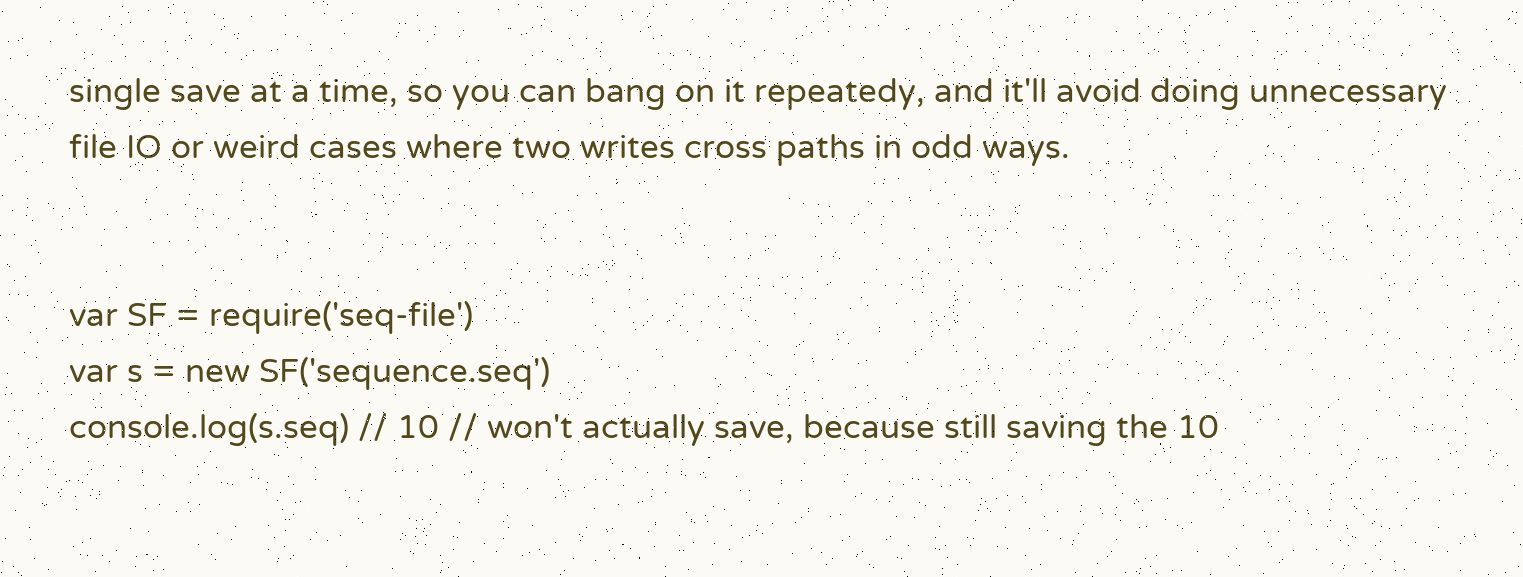single save at a time, so you can bang on it repeatedy, and it'll avoid doing unnecessary file IO or weird cases where two writes cross paths in odd ways.


var SF = require('seq-file')
var s = new SF('sequence.seq')
console.log(s.seq) // 10 // won't actually save, because still saving the 10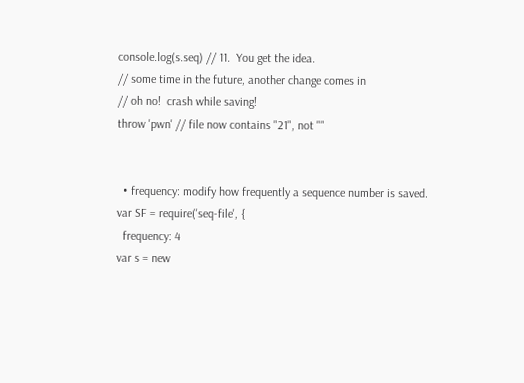console.log(s.seq) // 11.  You get the idea.
// some time in the future, another change comes in
// oh no!  crash while saving!
throw 'pwn' // file now contains "21", not ""


  • frequency: modify how frequently a sequence number is saved.
var SF = require('seq-file', {
  frequency: 4
var s = new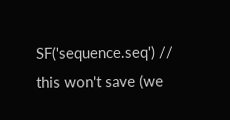SF('sequence.seq') // this won't save (we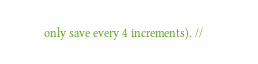only save every 4 increments). //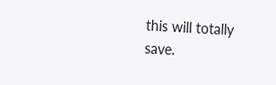this will totally save.